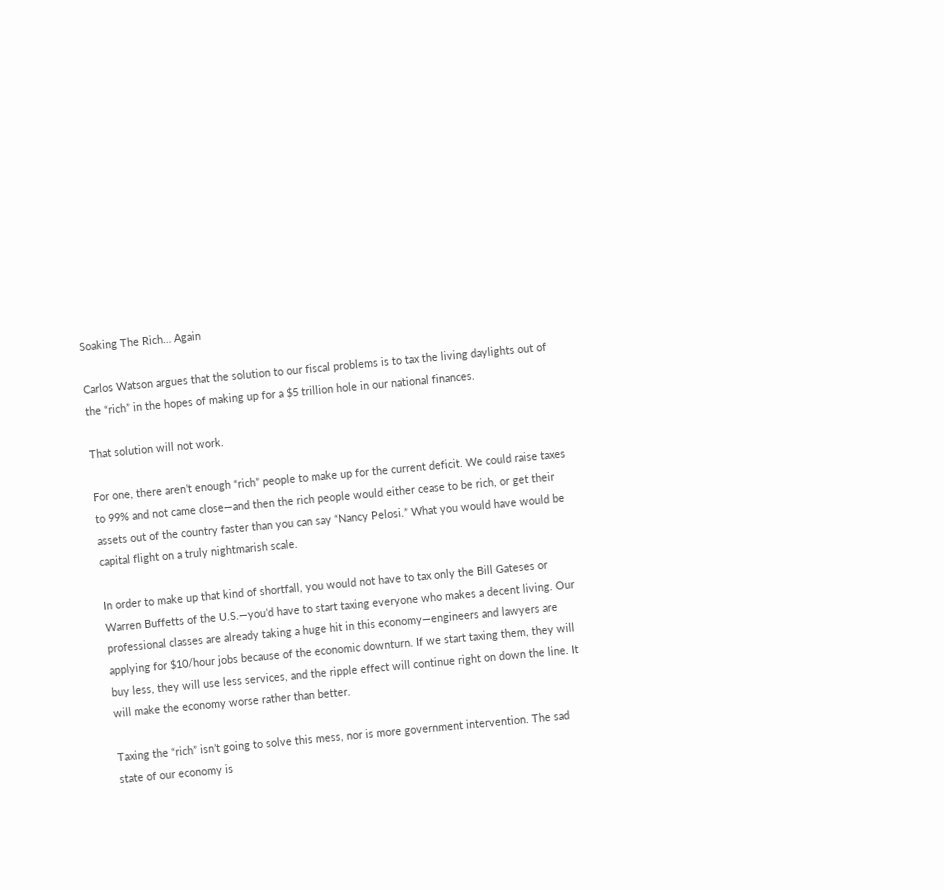Soaking The Rich… Again

Carlos Watson argues that the solution to our fiscal problems is to tax the living daylights out of the “rich” in the hopes of making up for a $5 trillion hole in our national finances.

That solution will not work.

For one, there aren’t enough “rich” people to make up for the current deficit. We could raise taxes to 99% and not came close—and then the rich people would either cease to be rich, or get their assets out of the country faster than you can say “Nancy Pelosi.” What you would have would be capital flight on a truly nightmarish scale.

In order to make up that kind of shortfall, you would not have to tax only the Bill Gateses or Warren Buffetts of the U.S.—you’d have to start taxing everyone who makes a decent living. Our professional classes are already taking a huge hit in this economy—engineers and lawyers are applying for $10/hour jobs because of the economic downturn. If we start taxing them, they will buy less, they will use less services, and the ripple effect will continue right on down the line. It will make the economy worse rather than better.

Taxing the “rich” isn’t going to solve this mess, nor is more government intervention. The sad state of our economy is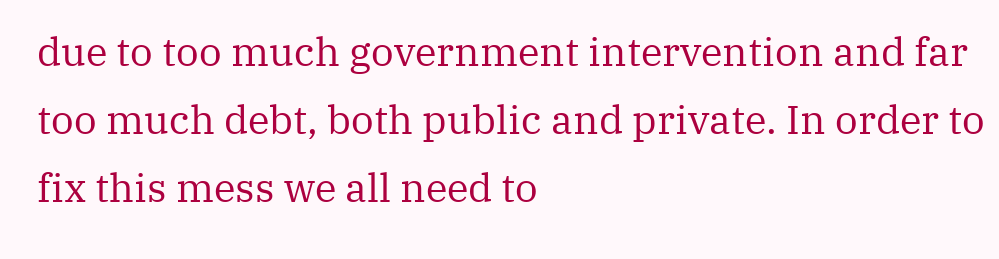due to too much government intervention and far too much debt, both public and private. In order to fix this mess we all need to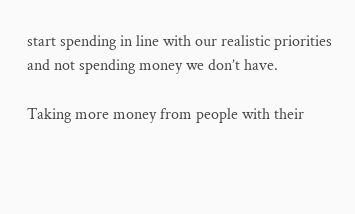start spending in line with our realistic priorities and not spending money we don’t have.

Taking more money from people with their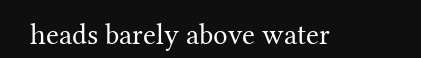heads barely above water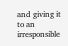and giving it to an irresponsible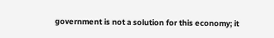government is not a solution for this economy; it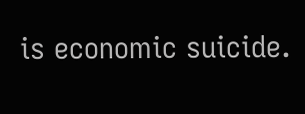is economic suicide.